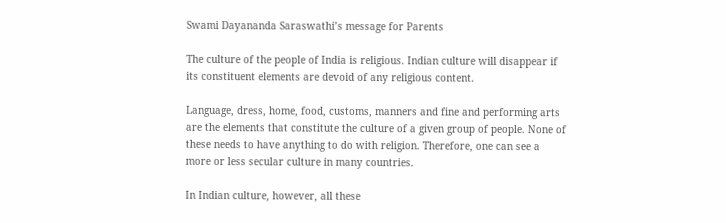Swami Dayananda Saraswathi’s message for Parents

The culture of the people of India is religious. Indian culture will disappear if its constituent elements are devoid of any religious content.

Language, dress, home, food, customs, manners and fine and performing arts are the elements that constitute the culture of a given group of people. None of these needs to have anything to do with religion. Therefore, one can see a more or less secular culture in many countries.

In Indian culture, however, all these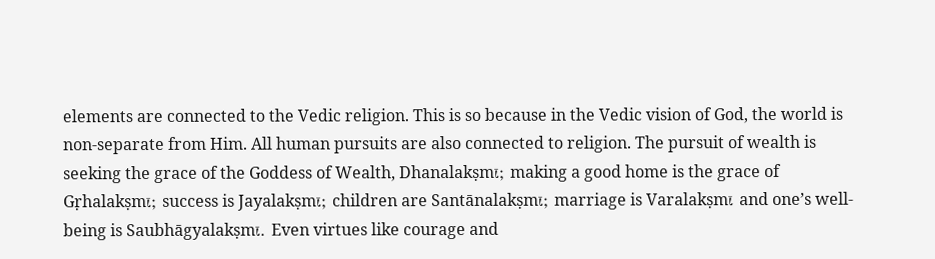elements are connected to the Vedic religion. This is so because in the Vedic vision of God, the world is non-separate from Him. All human pursuits are also connected to religion. The pursuit of wealth is seeking the grace of the Goddess of Wealth, Dhanalakṣmῑ; making a good home is the grace of Gṛhalakṣmῑ; success is Jayalakṣmῑ; children are Santānalakṣmῑ; marriage is Varalakṣmῑ and one’s well-being is Saubhāgyalakṣmῑ. Even virtues like courage and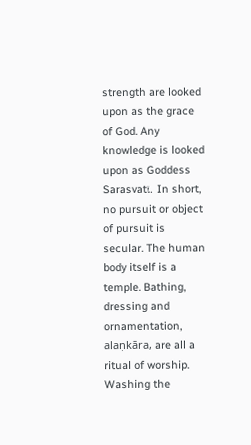strength are looked upon as the grace of God. Any knowledge is looked upon as Goddess Sarasvatῑ. In short, no pursuit or object of pursuit is secular. The human body itself is a temple. Bathing, dressing and ornamentation, alaṇkāra, are all a ritual of worship. Washing the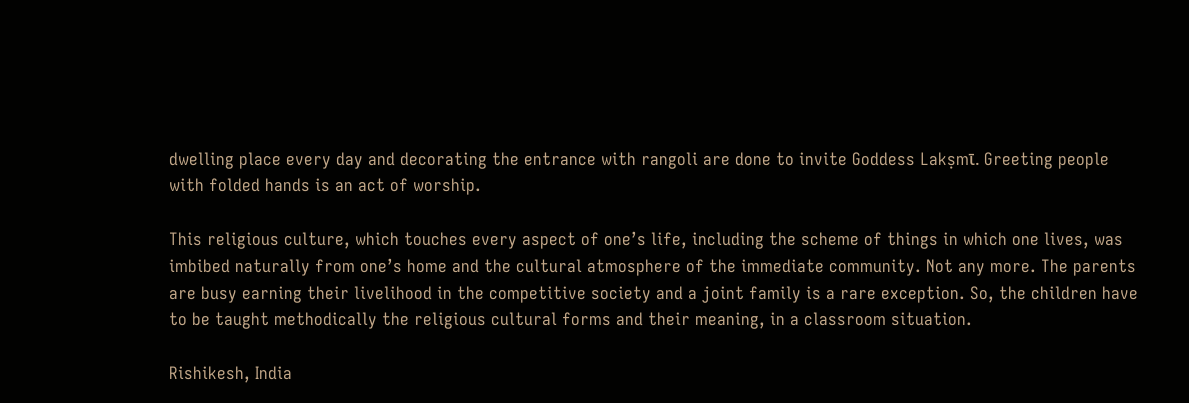dwelling place every day and decorating the entrance with rangoli are done to invite Goddess Lakṣmῑ. Greeting people with folded hands is an act of worship.

This religious culture, which touches every aspect of one’s life, including the scheme of things in which one lives, was imbibed naturally from one’s home and the cultural atmosphere of the immediate community. Not any more. The parents are busy earning their livelihood in the competitive society and a joint family is a rare exception. So, the children have to be taught methodically the religious cultural forms and their meaning, in a classroom situation.

Rishikesh, India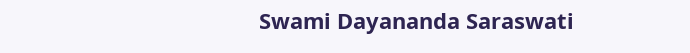Swami Dayananda Saraswati